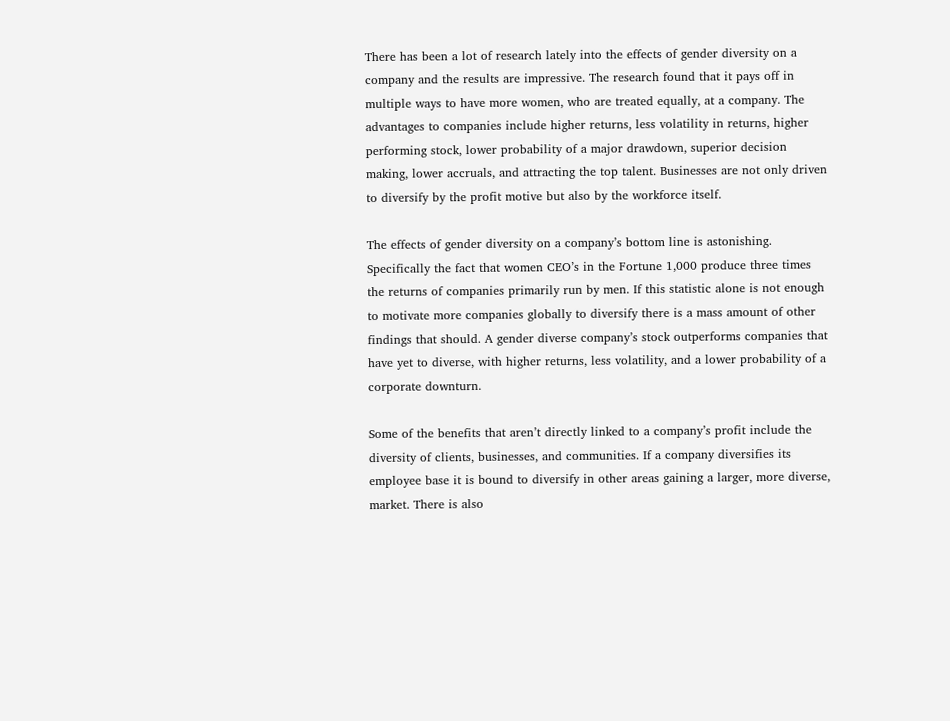There has been a lot of research lately into the effects of gender diversity on a company and the results are impressive. The research found that it pays off in multiple ways to have more women, who are treated equally, at a company. The advantages to companies include higher returns, less volatility in returns, higher performing stock, lower probability of a major drawdown, superior decision making, lower accruals, and attracting the top talent. Businesses are not only driven to diversify by the profit motive but also by the workforce itself.

The effects of gender diversity on a company’s bottom line is astonishing. Specifically the fact that women CEO’s in the Fortune 1,000 produce three times the returns of companies primarily run by men. If this statistic alone is not enough to motivate more companies globally to diversify there is a mass amount of other findings that should. A gender diverse company’s stock outperforms companies that have yet to diverse, with higher returns, less volatility, and a lower probability of a corporate downturn.

Some of the benefits that aren’t directly linked to a company’s profit include the diversity of clients, businesses, and communities. If a company diversifies its employee base it is bound to diversify in other areas gaining a larger, more diverse, market. There is also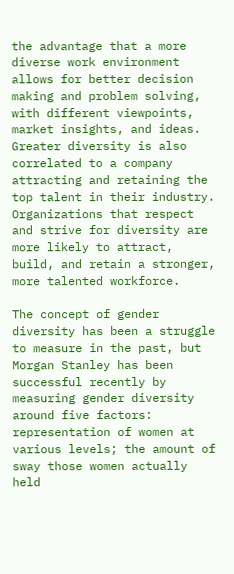the advantage that a more diverse work environment allows for better decision making and problem solving, with different viewpoints, market insights, and ideas. Greater diversity is also correlated to a company attracting and retaining the top talent in their industry. Organizations that respect and strive for diversity are more likely to attract, build, and retain a stronger, more talented workforce.

The concept of gender diversity has been a struggle to measure in the past, but Morgan Stanley has been successful recently by measuring gender diversity around five factors: representation of women at various levels; the amount of sway those women actually held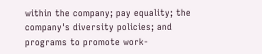within the company; pay equality; the company's diversity policies; and programs to promote work-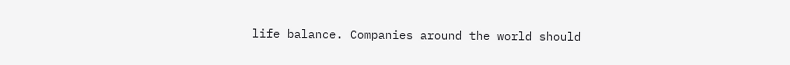life balance. Companies around the world should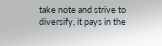take note and strive to diversify, it pays in the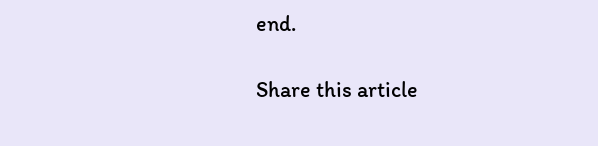end.

Share this article